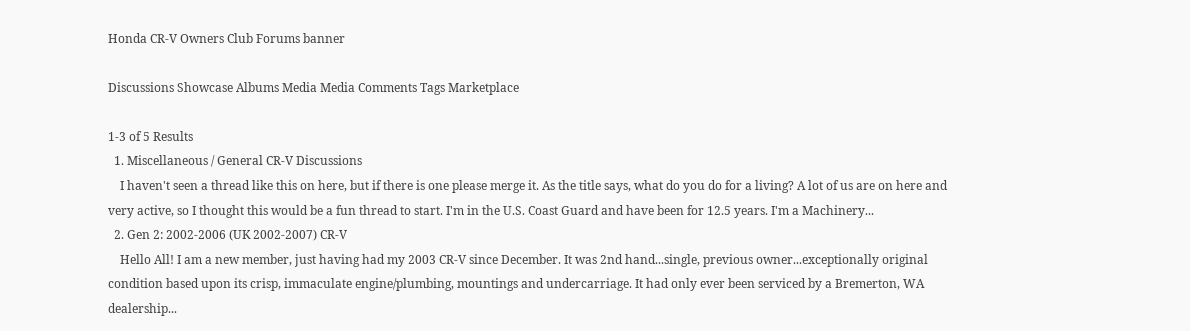Honda CR-V Owners Club Forums banner

Discussions Showcase Albums Media Media Comments Tags Marketplace

1-3 of 5 Results
  1. Miscellaneous / General CR-V Discussions
    I haven't seen a thread like this on here, but if there is one please merge it. As the title says, what do you do for a living? A lot of us are on here and very active, so I thought this would be a fun thread to start. I'm in the U.S. Coast Guard and have been for 12.5 years. I'm a Machinery...
  2. Gen 2: 2002-2006 (UK 2002-2007) CR-V
    Hello All! I am a new member, just having had my 2003 CR-V since December. It was 2nd hand...single, previous owner...exceptionally original condition based upon its crisp, immaculate engine/plumbing, mountings and undercarriage. It had only ever been serviced by a Bremerton, WA dealership...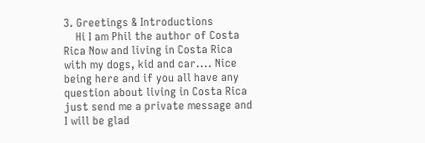3. Greetings & Introductions
    Hi I am Phil the author of Costa Rica Now and living in Costa Rica with my dogs, kid and car.... Nice being here and if you all have any question about living in Costa Rica just send me a private message and I will be glad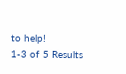to help!
1-3 of 5 Results